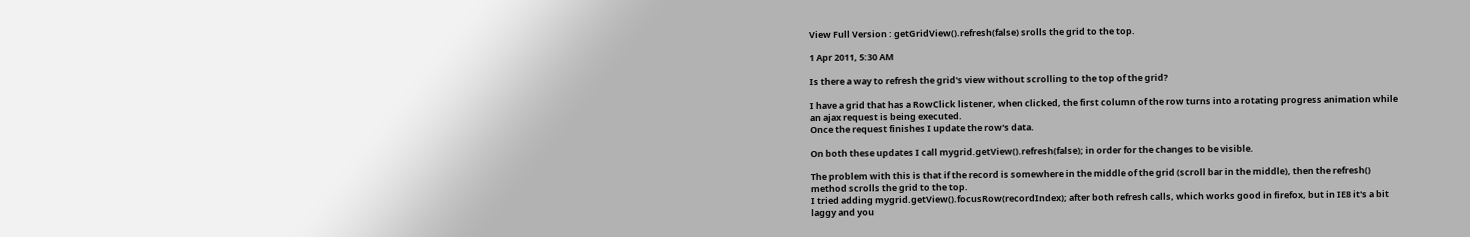View Full Version : getGridView().refresh(false) srolls the grid to the top.

1 Apr 2011, 5:30 AM

Is there a way to refresh the grid's view without scrolling to the top of the grid?

I have a grid that has a RowClick listener, when clicked, the first column of the row turns into a rotating progress animation while
an ajax request is being executed.
Once the request finishes I update the row's data.

On both these updates I call mygrid.getView().refresh(false); in order for the changes to be visible.

The problem with this is that if the record is somewhere in the middle of the grid (scroll bar in the middle), then the refresh()
method scrolls the grid to the top.
I tried adding mygrid.getView().focusRow(recordIndex); after both refresh calls, which works good in firefox, but in IE8 it's a bit
laggy and you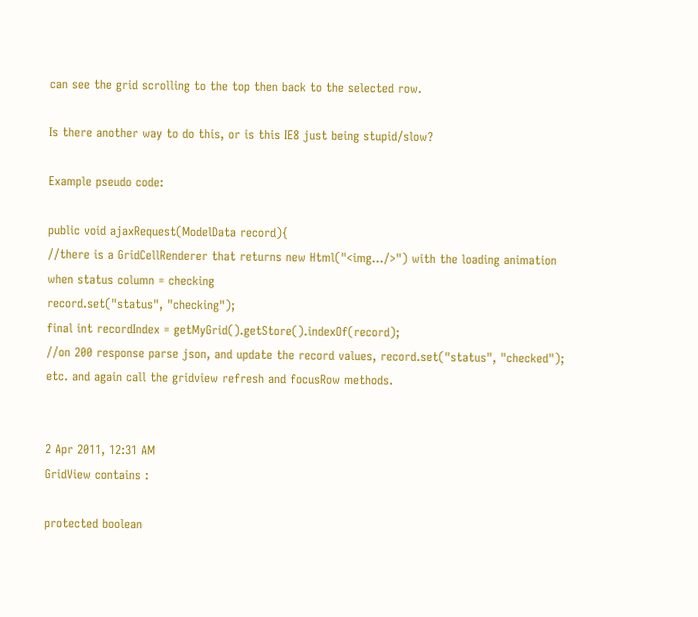can see the grid scrolling to the top then back to the selected row.

Is there another way to do this, or is this IE8 just being stupid/slow?

Example pseudo code:

public void ajaxRequest(ModelData record){
//there is a GridCellRenderer that returns new Html("<img.../>") with the loading animation when status column = checking
record.set("status", "checking");
final int recordIndex = getMyGrid().getStore().indexOf(record);
//on 200 response parse json, and update the record values, record.set("status", "checked"); etc. and again call the gridview refresh and focusRow methods.


2 Apr 2011, 12:31 AM
GridView contains :

protected boolean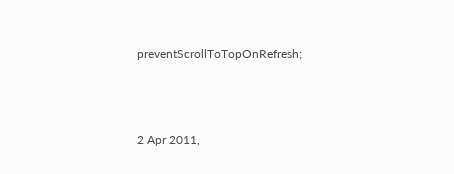preventScrollToTopOnRefresh;



2 Apr 2011,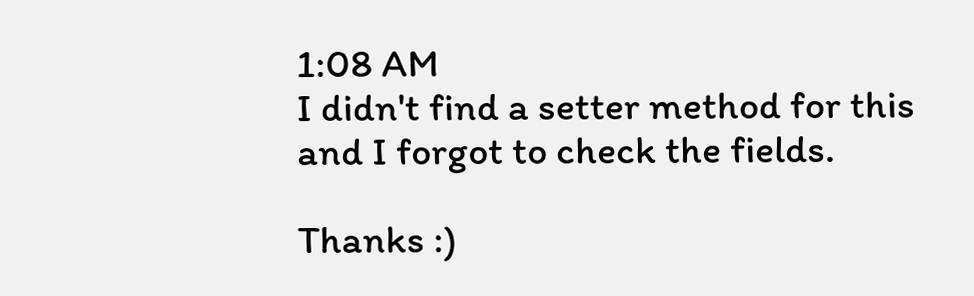1:08 AM
I didn't find a setter method for this and I forgot to check the fields.

Thanks :)